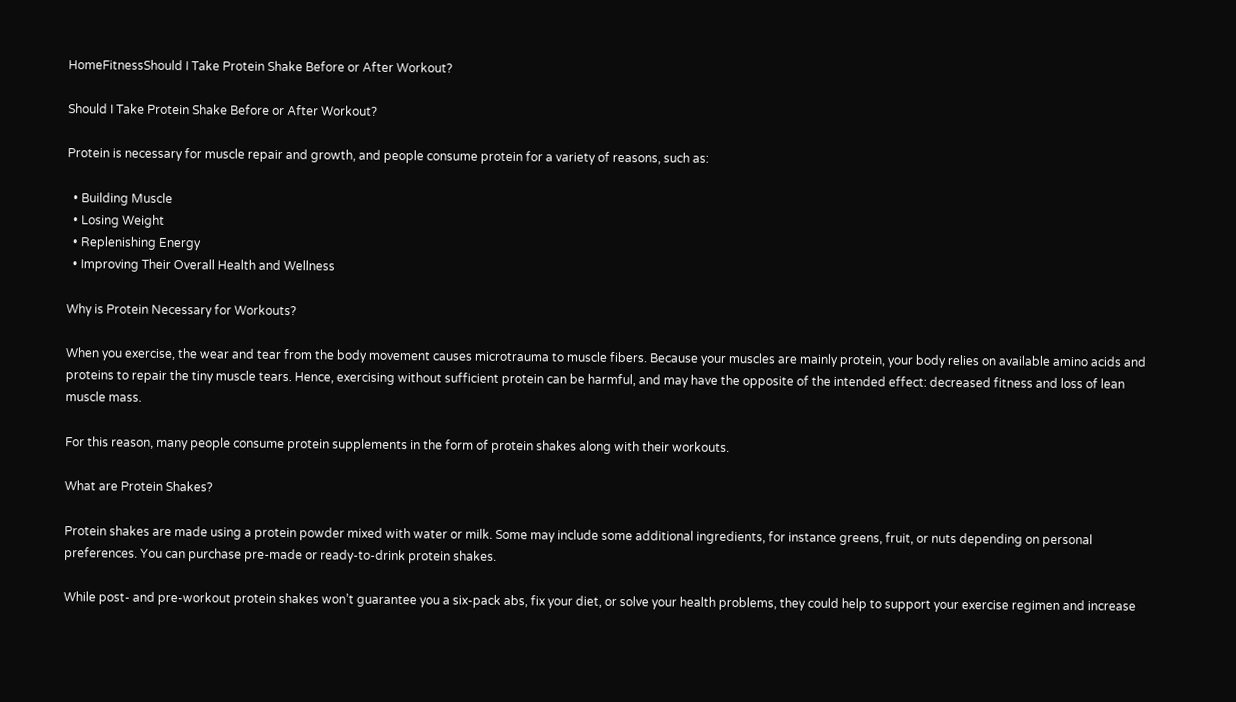HomeFitnessShould I Take Protein Shake Before or After Workout?

Should I Take Protein Shake Before or After Workout?

Protein is necessary for muscle repair and growth, and people consume protein for a variety of reasons, such as:

  • Building Muscle
  • Losing Weight
  • Replenishing Energy
  • Improving Their Overall Health and Wellness

Why is Protein Necessary for Workouts?

When you exercise, the wear and tear from the body movement causes microtrauma to muscle fibers. Because your muscles are mainly protein, your body relies on available amino acids and proteins to repair the tiny muscle tears. Hence, exercising without sufficient protein can be harmful, and may have the opposite of the intended effect: decreased fitness and loss of lean muscle mass.

For this reason, many people consume protein supplements in the form of protein shakes along with their workouts.

What are Protein Shakes?

Protein shakes are made using a protein powder mixed with water or milk. Some may include some additional ingredients, for instance greens, fruit, or nuts depending on personal preferences. You can purchase pre-made or ready-to-drink protein shakes.

While post- and pre-workout protein shakes won’t guarantee you a six-pack abs, fix your diet, or solve your health problems, they could help to support your exercise regimen and increase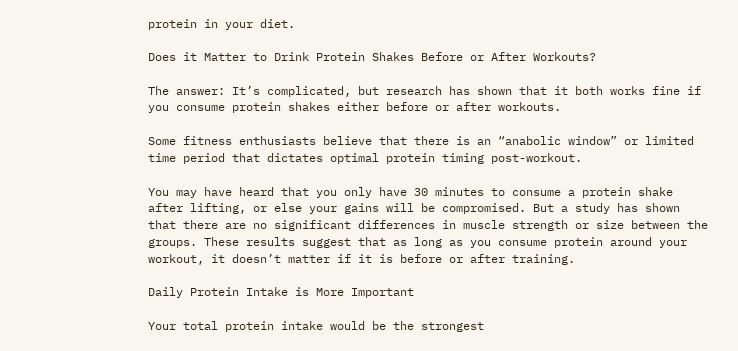protein in your diet.

Does it Matter to Drink Protein Shakes Before or After Workouts?

The answer: It’s complicated, but research has shown that it both works fine if you consume protein shakes either before or after workouts.

Some fitness enthusiasts believe that there is an “anabolic window” or limited time period that dictates optimal protein timing post-workout.

You may have heard that you only have 30 minutes to consume a protein shake after lifting, or else your gains will be compromised. But a study has shown that there are no significant differences in muscle strength or size between the groups. These results suggest that as long as you consume protein around your workout, it doesn’t matter if it is before or after training.

Daily Protein Intake is More Important

Your total protein intake would be the strongest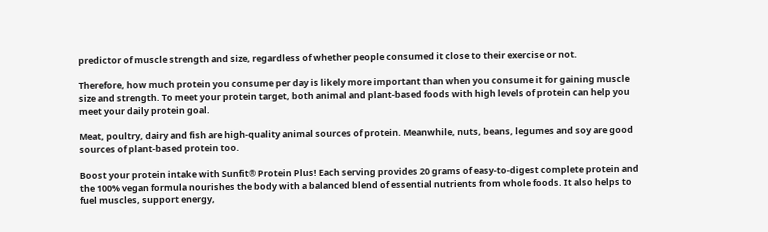predictor of muscle strength and size, regardless of whether people consumed it close to their exercise or not.

Therefore, how much protein you consume per day is likely more important than when you consume it for gaining muscle size and strength. To meet your protein target, both animal and plant-based foods with high levels of protein can help you meet your daily protein goal.

Meat, poultry, dairy and fish are high-quality animal sources of protein. Meanwhile, nuts, beans, legumes and soy are good sources of plant-based protein too.

Boost your protein intake with Sunfit® Protein Plus! Each serving provides 20 grams of easy-to-digest complete protein and the 100% vegan formula nourishes the body with a balanced blend of essential nutrients from whole foods. It also helps to fuel muscles, support energy,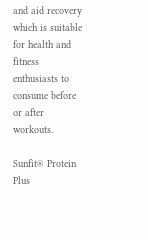and aid recovery which is suitable for health and fitness enthusiasts to consume before or after workouts.

Sunfit® Protein Plus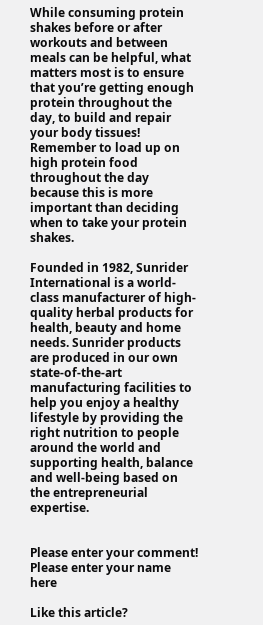While consuming protein shakes before or after workouts and between meals can be helpful, what matters most is to ensure that you’re getting enough protein throughout the day, to build and repair your body tissues! Remember to load up on high protein food throughout the day because this is more important than deciding when to take your protein shakes.

Founded in 1982, Sunrider International is a world-class manufacturer of high-quality herbal products for health, beauty and home needs. Sunrider products are produced in our own state-of-the-art manufacturing facilities to help you enjoy a healthy lifestyle by providing the right nutrition to people around the world and supporting health, balance and well-being based on the entrepreneurial expertise.


Please enter your comment!
Please enter your name here

Like this article?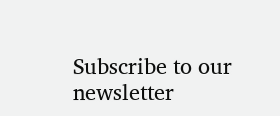Subscribe to our newsletter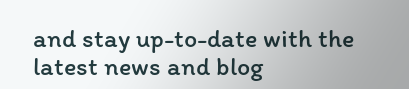and stay up-to-date with the latest news and blog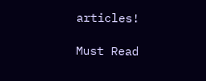articles!

Must Read